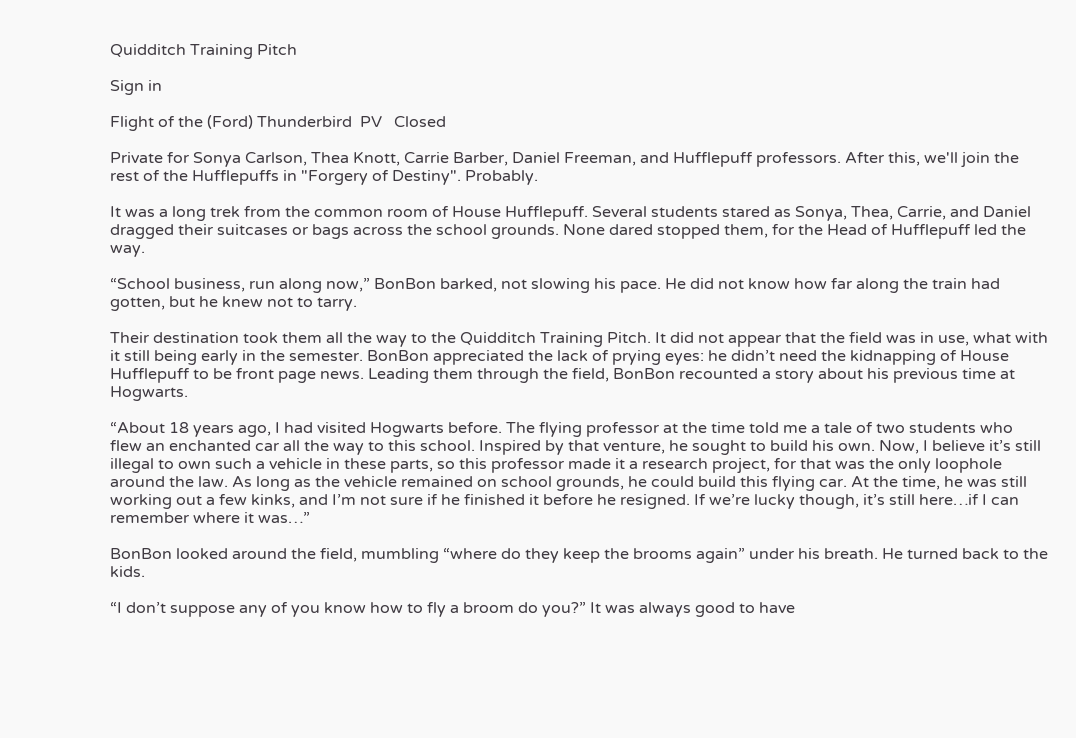Quidditch Training Pitch

Sign in

Flight of the (Ford) Thunderbird  PV   Closed

Private for Sonya Carlson, Thea Knott, Carrie Barber, Daniel Freeman, and Hufflepuff professors. After this, we'll join the rest of the Hufflepuffs in "Forgery of Destiny". Probably.

It was a long trek from the common room of House Hufflepuff. Several students stared as Sonya, Thea, Carrie, and Daniel dragged their suitcases or bags across the school grounds. None dared stopped them, for the Head of Hufflepuff led the way.

“School business, run along now,” BonBon barked, not slowing his pace. He did not know how far along the train had gotten, but he knew not to tarry.

Their destination took them all the way to the Quidditch Training Pitch. It did not appear that the field was in use, what with it still being early in the semester. BonBon appreciated the lack of prying eyes: he didn’t need the kidnapping of House Hufflepuff to be front page news. Leading them through the field, BonBon recounted a story about his previous time at Hogwarts.

“About 18 years ago, I had visited Hogwarts before. The flying professor at the time told me a tale of two students who flew an enchanted car all the way to this school. Inspired by that venture, he sought to build his own. Now, I believe it’s still illegal to own such a vehicle in these parts, so this professor made it a research project, for that was the only loophole around the law. As long as the vehicle remained on school grounds, he could build this flying car. At the time, he was still working out a few kinks, and I’m not sure if he finished it before he resigned. If we’re lucky though, it’s still here…if I can remember where it was…”

BonBon looked around the field, mumbling “where do they keep the brooms again” under his breath. He turned back to the kids.

“I don’t suppose any of you know how to fly a broom do you?” It was always good to have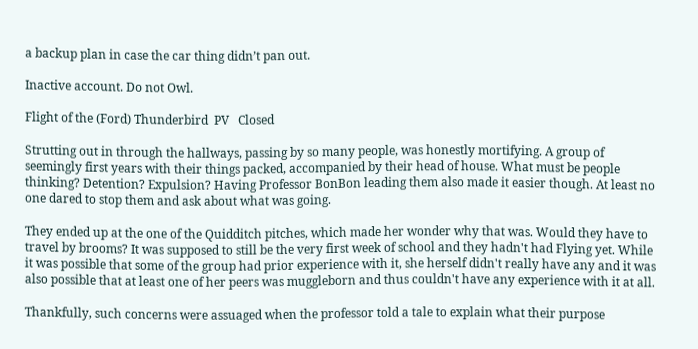a backup plan in case the car thing didn’t pan out.

Inactive account. Do not Owl.

Flight of the (Ford) Thunderbird  PV   Closed

Strutting out in through the hallways, passing by so many people, was honestly mortifying. A group of seemingly first years with their things packed, accompanied by their head of house. What must be people thinking? Detention? Expulsion? Having Professor BonBon leading them also made it easier though. At least no one dared to stop them and ask about what was going.

They ended up at the one of the Quidditch pitches, which made her wonder why that was. Would they have to travel by brooms? It was supposed to still be the very first week of school and they hadn't had Flying yet. While it was possible that some of the group had prior experience with it, she herself didn't really have any and it was also possible that at least one of her peers was muggleborn and thus couldn't have any experience with it at all.

Thankfully, such concerns were assuaged when the professor told a tale to explain what their purpose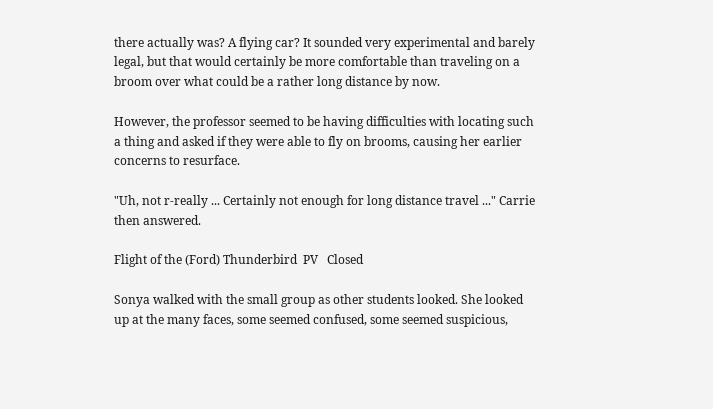there actually was? A flying car? It sounded very experimental and barely legal, but that would certainly be more comfortable than traveling on a broom over what could be a rather long distance by now.

However, the professor seemed to be having difficulties with locating such a thing and asked if they were able to fly on brooms, causing her earlier concerns to resurface.

"Uh, not r-really ... Certainly not enough for long distance travel ..." Carrie then answered.

Flight of the (Ford) Thunderbird  PV   Closed

Sonya walked with the small group as other students looked. She looked up at the many faces, some seemed confused, some seemed suspicious,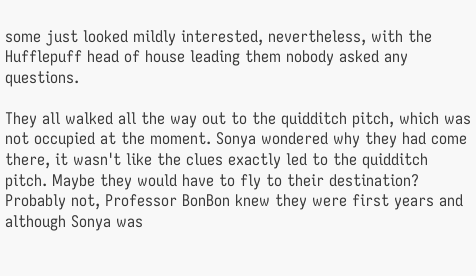some just looked mildly interested, nevertheless, with the Hufflepuff head of house leading them nobody asked any questions.

They all walked all the way out to the quidditch pitch, which was not occupied at the moment. Sonya wondered why they had come there, it wasn't like the clues exactly led to the quidditch pitch. Maybe they would have to fly to their destination? Probably not, Professor BonBon knew they were first years and although Sonya was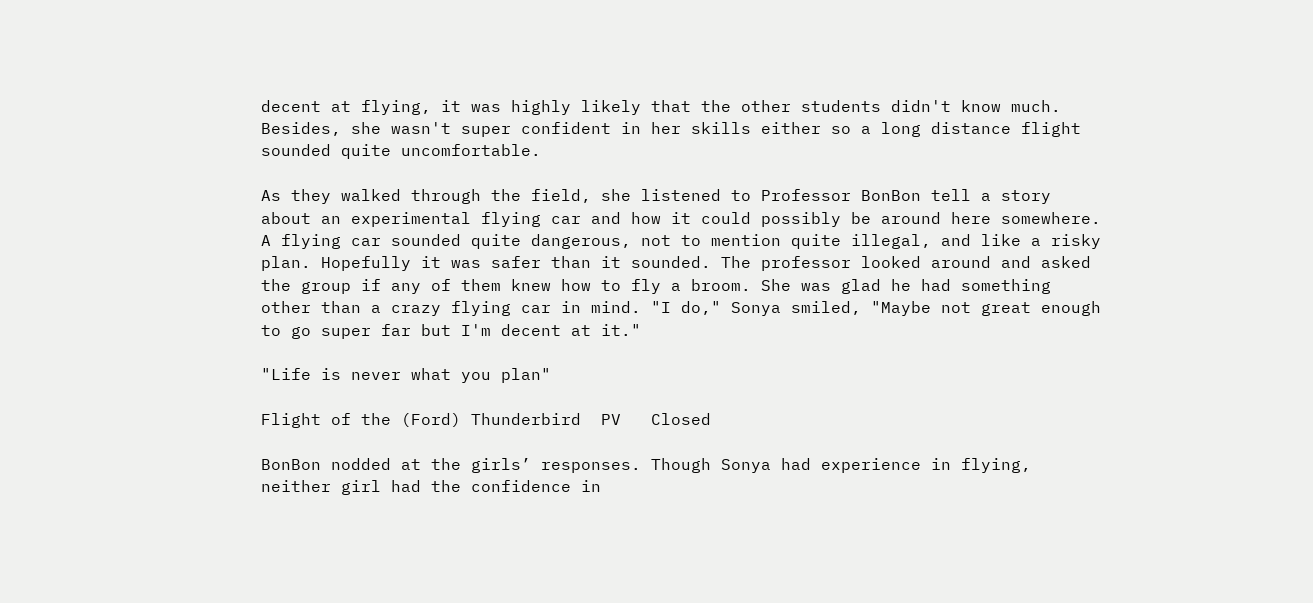decent at flying, it was highly likely that the other students didn't know much. Besides, she wasn't super confident in her skills either so a long distance flight sounded quite uncomfortable.

As they walked through the field, she listened to Professor BonBon tell a story about an experimental flying car and how it could possibly be around here somewhere. A flying car sounded quite dangerous, not to mention quite illegal, and like a risky plan. Hopefully it was safer than it sounded. The professor looked around and asked the group if any of them knew how to fly a broom. She was glad he had something other than a crazy flying car in mind. "I do," Sonya smiled, "Maybe not great enough to go super far but I'm decent at it."

"Life is never what you plan"

Flight of the (Ford) Thunderbird  PV   Closed

BonBon nodded at the girls’ responses. Though Sonya had experience in flying, neither girl had the confidence in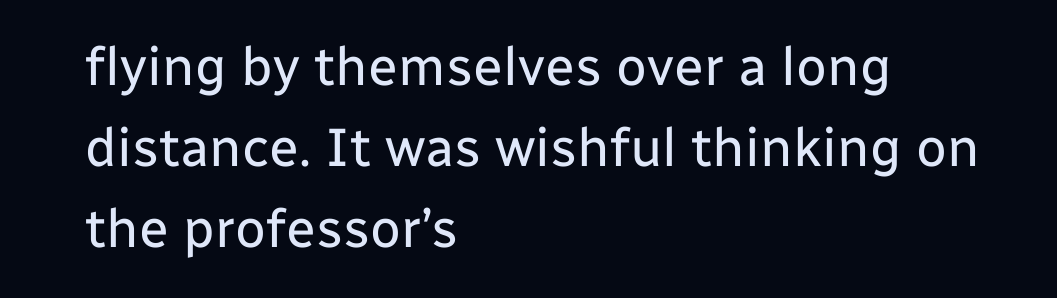flying by themselves over a long distance. It was wishful thinking on the professor’s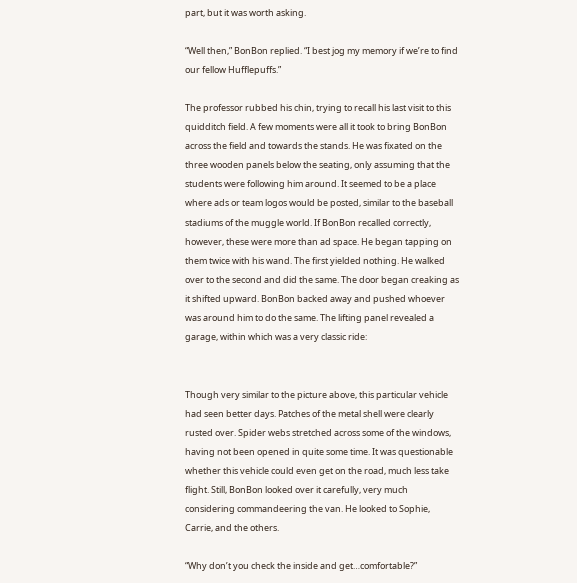part, but it was worth asking.

“Well then,” BonBon replied. “I best jog my memory if we’re to find our fellow Hufflepuffs.”

The professor rubbed his chin, trying to recall his last visit to this quidditch field. A few moments were all it took to bring BonBon across the field and towards the stands. He was fixated on the three wooden panels below the seating, only assuming that the students were following him around. It seemed to be a place where ads or team logos would be posted, similar to the baseball stadiums of the muggle world. If BonBon recalled correctly, however, these were more than ad space. He began tapping on them twice with his wand. The first yielded nothing. He walked over to the second and did the same. The door began creaking as it shifted upward. BonBon backed away and pushed whoever was around him to do the same. The lifting panel revealed a garage, within which was a very classic ride:


Though very similar to the picture above, this particular vehicle had seen better days. Patches of the metal shell were clearly rusted over. Spider webs stretched across some of the windows, having not been opened in quite some time. It was questionable whether this vehicle could even get on the road, much less take flight. Still, BonBon looked over it carefully, very much considering commandeering the van. He looked to Sophie, Carrie, and the others.

“Why don’t you check the inside and get…comfortable?”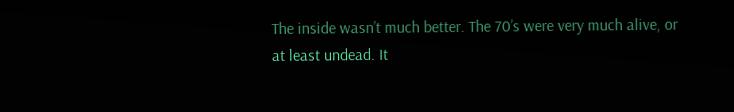The inside wasn’t much better. The 70’s were very much alive, or at least undead. It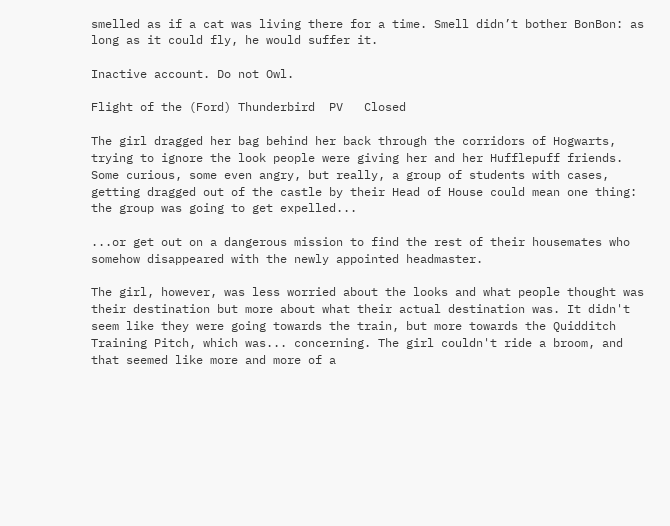smelled as if a cat was living there for a time. Smell didn’t bother BonBon: as long as it could fly, he would suffer it.

Inactive account. Do not Owl.

Flight of the (Ford) Thunderbird  PV   Closed

The girl dragged her bag behind her back through the corridors of Hogwarts, trying to ignore the look people were giving her and her Hufflepuff friends. Some curious, some even angry, but really, a group of students with cases, getting dragged out of the castle by their Head of House could mean one thing: the group was going to get expelled...

...or get out on a dangerous mission to find the rest of their housemates who somehow disappeared with the newly appointed headmaster.

The girl, however, was less worried about the looks and what people thought was their destination but more about what their actual destination was. It didn't seem like they were going towards the train, but more towards the Quidditch Training Pitch, which was... concerning. The girl couldn't ride a broom, and that seemed like more and more of a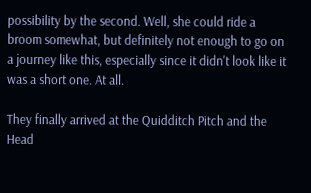possibility by the second. Well, she could ride a broom somewhat, but definitely not enough to go on a journey like this, especially since it didn't look like it was a short one. At all.

They finally arrived at the Quidditch Pitch and the Head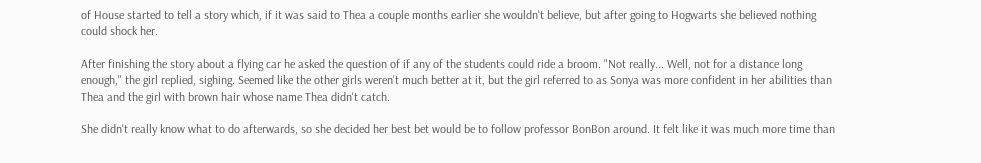of House started to tell a story which, if it was said to Thea a couple months earlier she wouldn't believe, but after going to Hogwarts she believed nothing could shock her.

After finishing the story about a flying car he asked the question of if any of the students could ride a broom. "Not really... Well, not for a distance long enough," the girl replied, sighing. Seemed like the other girls weren't much better at it, but the girl referred to as Sonya was more confident in her abilities than Thea and the girl with brown hair whose name Thea didn't catch.

She didn't really know what to do afterwards, so she decided her best bet would be to follow professor BonBon around. It felt like it was much more time than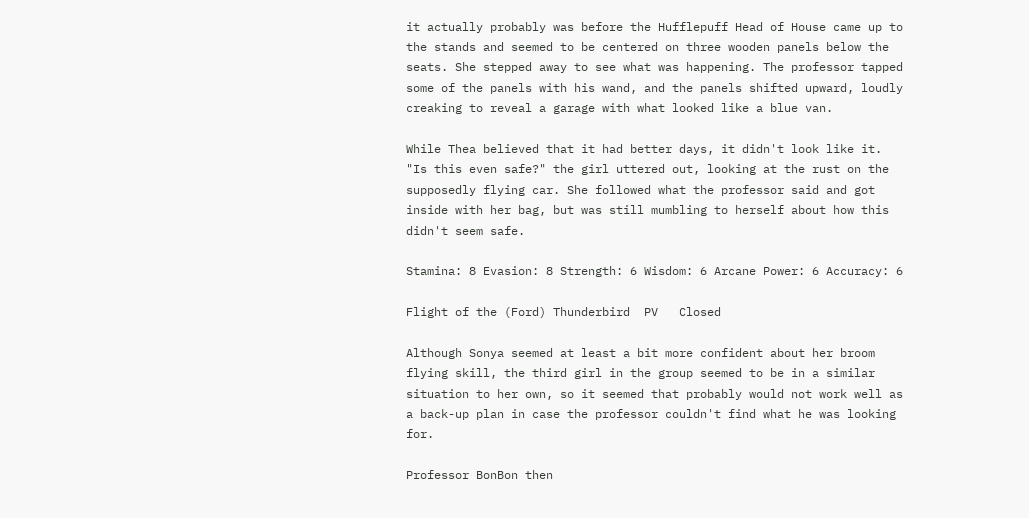it actually probably was before the Hufflepuff Head of House came up to the stands and seemed to be centered on three wooden panels below the seats. She stepped away to see what was happening. The professor tapped some of the panels with his wand, and the panels shifted upward, loudly creaking to reveal a garage with what looked like a blue van.

While Thea believed that it had better days, it didn't look like it. "Is this even safe?" the girl uttered out, looking at the rust on the supposedly flying car. She followed what the professor said and got inside with her bag, but was still mumbling to herself about how this didn't seem safe.

Stamina: 8 Evasion: 8 Strength: 6 Wisdom: 6 Arcane Power: 6 Accuracy: 6

Flight of the (Ford) Thunderbird  PV   Closed

Although Sonya seemed at least a bit more confident about her broom flying skill, the third girl in the group seemed to be in a similar situation to her own, so it seemed that probably would not work well as a back-up plan in case the professor couldn't find what he was looking for.

Professor BonBon then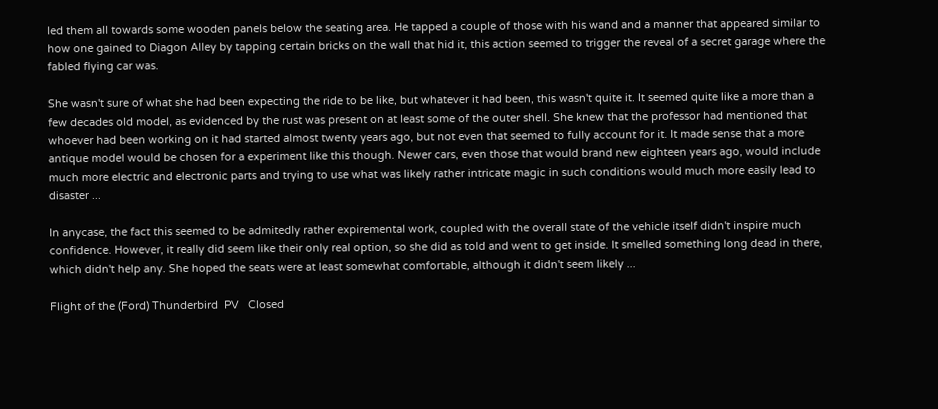led them all towards some wooden panels below the seating area. He tapped a couple of those with his wand and a manner that appeared similar to how one gained to Diagon Alley by tapping certain bricks on the wall that hid it, this action seemed to trigger the reveal of a secret garage where the fabled flying car was.

She wasn't sure of what she had been expecting the ride to be like, but whatever it had been, this wasn't quite it. It seemed quite like a more than a few decades old model, as evidenced by the rust was present on at least some of the outer shell. She knew that the professor had mentioned that whoever had been working on it had started almost twenty years ago, but not even that seemed to fully account for it. It made sense that a more antique model would be chosen for a experiment like this though. Newer cars, even those that would brand new eighteen years ago, would include much more electric and electronic parts and trying to use what was likely rather intricate magic in such conditions would much more easily lead to disaster ...

In anycase, the fact this seemed to be admitedly rather expiremental work, coupled with the overall state of the vehicle itself didn't inspire much confidence. However, it really did seem like their only real option, so she did as told and went to get inside. It smelled something long dead in there, which didn't help any. She hoped the seats were at least somewhat comfortable, although it didn't seem likely ...

Flight of the (Ford) Thunderbird  PV   Closed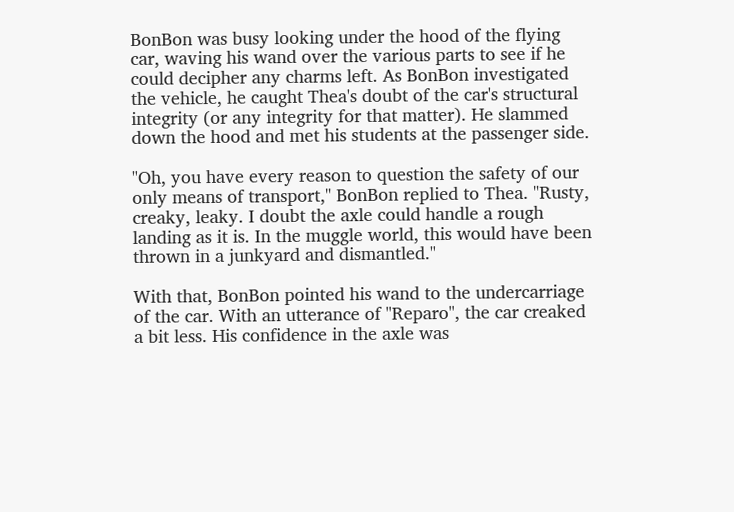BonBon was busy looking under the hood of the flying car, waving his wand over the various parts to see if he could decipher any charms left. As BonBon investigated the vehicle, he caught Thea's doubt of the car's structural integrity (or any integrity for that matter). He slammed down the hood and met his students at the passenger side.

"Oh, you have every reason to question the safety of our only means of transport," BonBon replied to Thea. "Rusty, creaky, leaky. I doubt the axle could handle a rough landing as it is. In the muggle world, this would have been thrown in a junkyard and dismantled."

With that, BonBon pointed his wand to the undercarriage of the car. With an utterance of "Reparo", the car creaked a bit less. His confidence in the axle was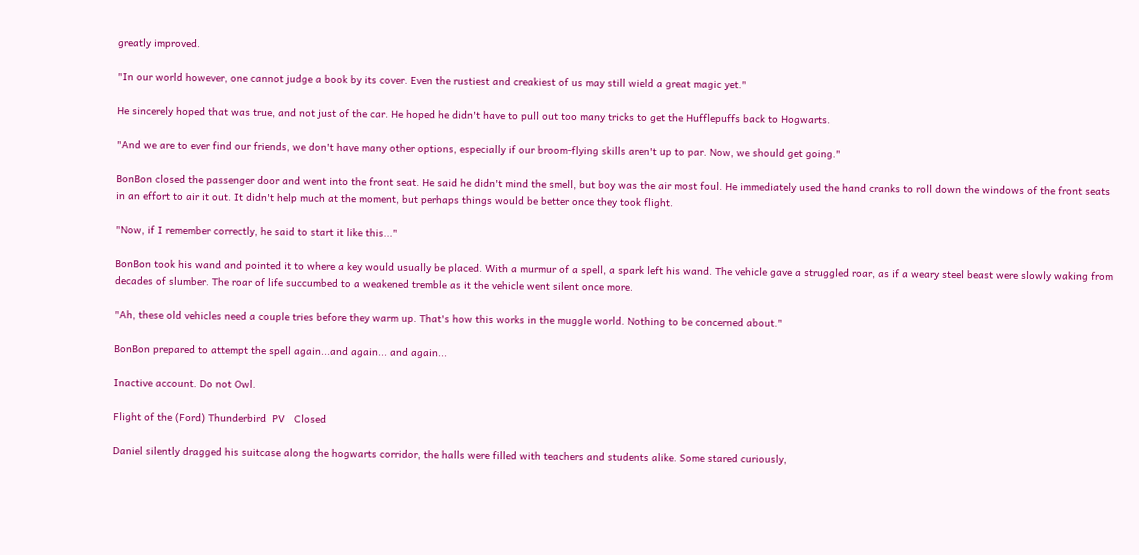greatly improved.

"In our world however, one cannot judge a book by its cover. Even the rustiest and creakiest of us may still wield a great magic yet."

He sincerely hoped that was true, and not just of the car. He hoped he didn't have to pull out too many tricks to get the Hufflepuffs back to Hogwarts.

"And we are to ever find our friends, we don't have many other options, especially if our broom-flying skills aren't up to par. Now, we should get going."

BonBon closed the passenger door and went into the front seat. He said he didn't mind the smell, but boy was the air most foul. He immediately used the hand cranks to roll down the windows of the front seats in an effort to air it out. It didn't help much at the moment, but perhaps things would be better once they took flight.

"Now, if I remember correctly, he said to start it like this..."

BonBon took his wand and pointed it to where a key would usually be placed. With a murmur of a spell, a spark left his wand. The vehicle gave a struggled roar, as if a weary steel beast were slowly waking from decades of slumber. The roar of life succumbed to a weakened tremble as it the vehicle went silent once more.

"Ah, these old vehicles need a couple tries before they warm up. That's how this works in the muggle world. Nothing to be concerned about."

BonBon prepared to attempt the spell again...and again... and again...

Inactive account. Do not Owl.

Flight of the (Ford) Thunderbird  PV   Closed

Daniel silently dragged his suitcase along the hogwarts corridor, the halls were filled with teachers and students alike. Some stared curiously,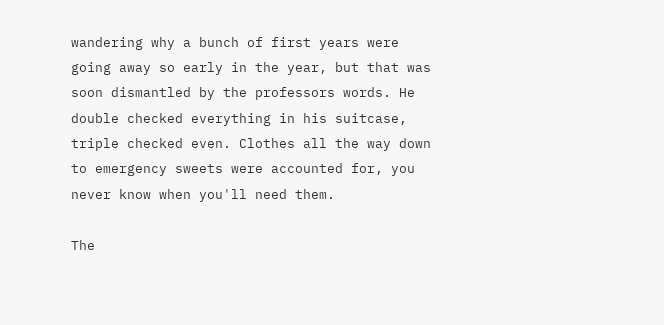wandering why a bunch of first years were going away so early in the year, but that was soon dismantled by the professors words. He double checked everything in his suitcase, triple checked even. Clothes all the way down to emergency sweets were accounted for, you never know when you'll need them.

The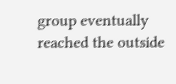group eventually reached the outside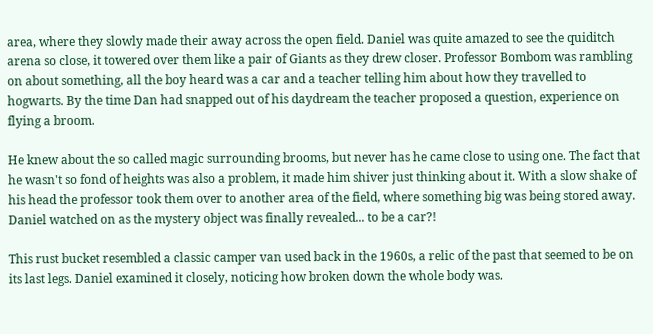area, where they slowly made their away across the open field. Daniel was quite amazed to see the quiditch arena so close, it towered over them like a pair of Giants as they drew closer. Professor Bombom was rambling on about something, all the boy heard was a car and a teacher telling him about how they travelled to hogwarts. By the time Dan had snapped out of his daydream the teacher proposed a question, experience on flying a broom.

He knew about the so called magic surrounding brooms, but never has he came close to using one. The fact that he wasn't so fond of heights was also a problem, it made him shiver just thinking about it. With a slow shake of his head the professor took them over to another area of the field, where something big was being stored away. Daniel watched on as the mystery object was finally revealed... to be a car?!

This rust bucket resembled a classic camper van used back in the 1960s, a relic of the past that seemed to be on its last legs. Daniel examined it closely, noticing how broken down the whole body was.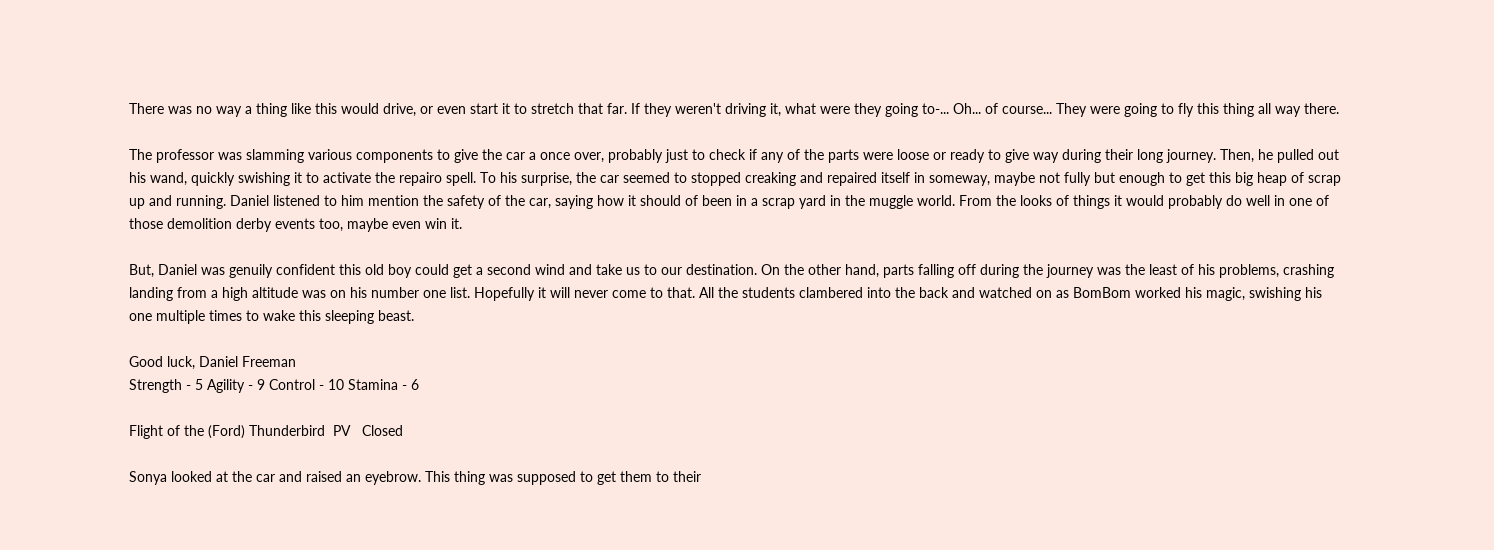There was no way a thing like this would drive, or even start it to stretch that far. If they weren't driving it, what were they going to-... Oh... of course... They were going to fly this thing all way there.

The professor was slamming various components to give the car a once over, probably just to check if any of the parts were loose or ready to give way during their long journey. Then, he pulled out his wand, quickly swishing it to activate the repairo spell. To his surprise, the car seemed to stopped creaking and repaired itself in someway, maybe not fully but enough to get this big heap of scrap up and running. Daniel listened to him mention the safety of the car, saying how it should of been in a scrap yard in the muggle world. From the looks of things it would probably do well in one of those demolition derby events too, maybe even win it.

But, Daniel was genuily confident this old boy could get a second wind and take us to our destination. On the other hand, parts falling off during the journey was the least of his problems, crashing landing from a high altitude was on his number one list. Hopefully it will never come to that. All the students clambered into the back and watched on as BomBom worked his magic, swishing his one multiple times to wake this sleeping beast.

Good luck, Daniel Freeman
Strength - 5 Agility - 9 Control - 10 Stamina - 6

Flight of the (Ford) Thunderbird  PV   Closed

Sonya looked at the car and raised an eyebrow. This thing was supposed to get them to their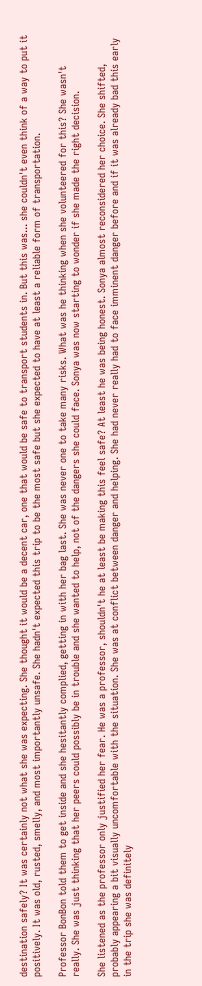destination safely? It was certainly not what she was expecting. She thought it would be a decent car, one that would be safe to transport students in. But this was... she couldn't even think of a way to put it positively. It was old, rusted, smelly, and most importantly unsafe. She hadn't expected this trip to be the most safe but she expected to have at least a reliable form of transportation.

Professor BonBon told them to get inside and she hesitantly complied, getting in with her bag last. She was never one to take many risks. What was he thinking when she volunteered for this? She wasn't really. She was just thinking that her peers could possibly be in trouble and she wanted to help, not of the dangers she could face. Sonya was now starting to wonder if she made the right decision.

She listened as the professor only justified her fear. He was a professor, shouldn't he at least be making this feel safe? At least he was being honest. Sonya almost reconsidered her choice. She shifted, probably appearing a bit visually uncomfortable with the situation. She was at conflict between danger and helping. She had never really had to face imminent danger before and if it was already bad this early in the trip she was definitely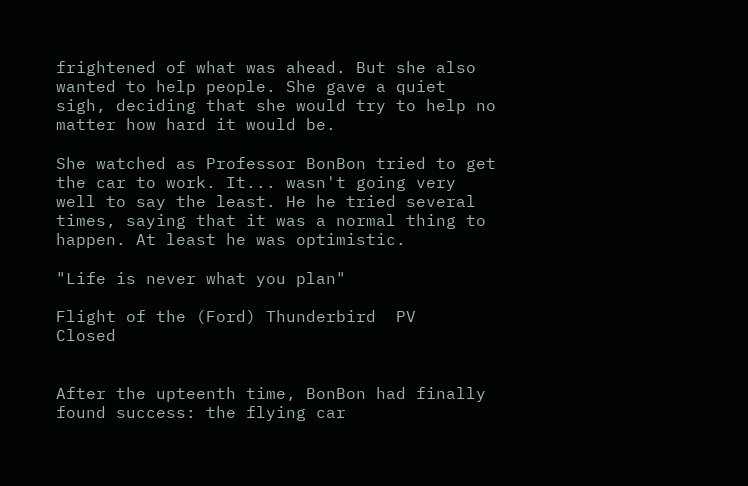frightened of what was ahead. But she also wanted to help people. She gave a quiet sigh, deciding that she would try to help no matter how hard it would be.

She watched as Professor BonBon tried to get the car to work. It... wasn't going very well to say the least. He he tried several times, saying that it was a normal thing to happen. At least he was optimistic.

"Life is never what you plan"

Flight of the (Ford) Thunderbird  PV   Closed


After the upteenth time, BonBon had finally found success: the flying car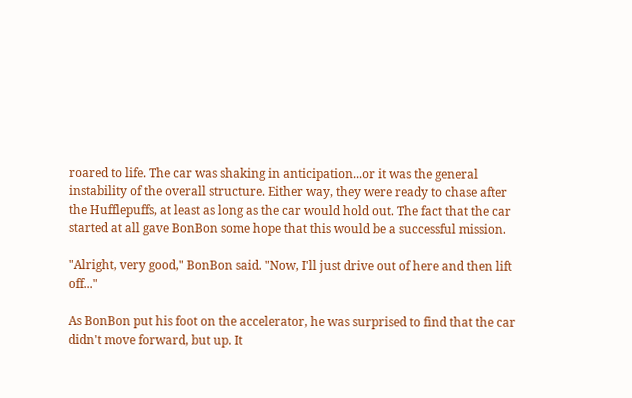roared to life. The car was shaking in anticipation...or it was the general instability of the overall structure. Either way, they were ready to chase after the Hufflepuffs, at least as long as the car would hold out. The fact that the car started at all gave BonBon some hope that this would be a successful mission.

"Alright, very good," BonBon said. "Now, I'll just drive out of here and then lift off..."

As BonBon put his foot on the accelerator, he was surprised to find that the car didn't move forward, but up. It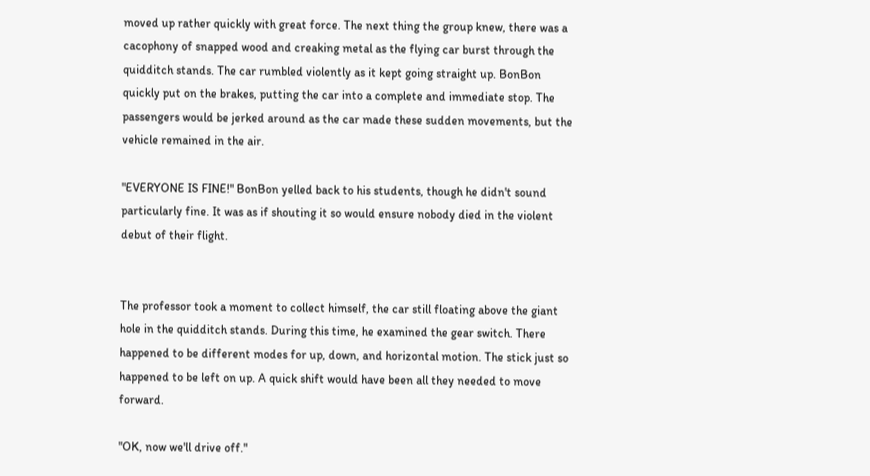moved up rather quickly with great force. The next thing the group knew, there was a cacophony of snapped wood and creaking metal as the flying car burst through the quidditch stands. The car rumbled violently as it kept going straight up. BonBon quickly put on the brakes, putting the car into a complete and immediate stop. The passengers would be jerked around as the car made these sudden movements, but the vehicle remained in the air.

"EVERYONE IS FINE!" BonBon yelled back to his students, though he didn't sound particularly fine. It was as if shouting it so would ensure nobody died in the violent debut of their flight.


The professor took a moment to collect himself, the car still floating above the giant hole in the quidditch stands. During this time, he examined the gear switch. There happened to be different modes for up, down, and horizontal motion. The stick just so happened to be left on up. A quick shift would have been all they needed to move forward.

"OK, now we'll drive off."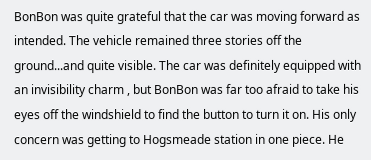BonBon was quite grateful that the car was moving forward as intended. The vehicle remained three stories off the ground...and quite visible. The car was definitely equipped with an invisibility charm , but BonBon was far too afraid to take his eyes off the windshield to find the button to turn it on. His only concern was getting to Hogsmeade station in one piece. He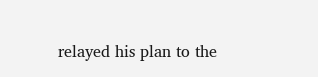relayed his plan to the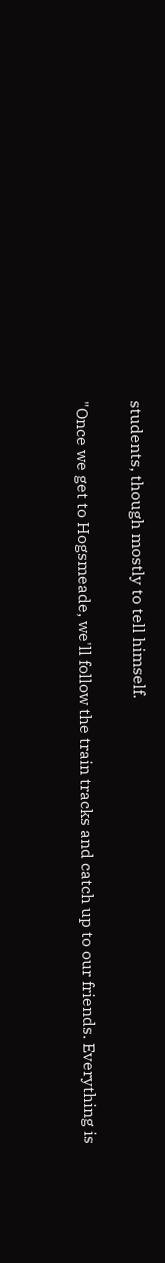students, though mostly to tell himself.

"Once we get to Hogsmeade, we'll follow the train tracks and catch up to our friends. Everything is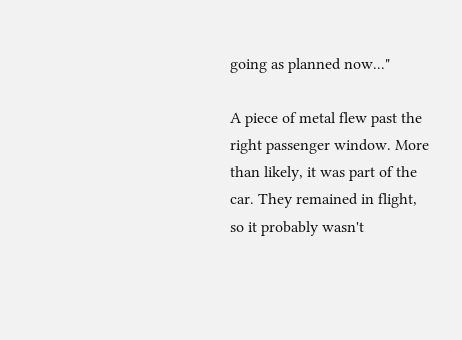going as planned now..."

A piece of metal flew past the right passenger window. More than likely, it was part of the car. They remained in flight, so it probably wasn't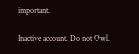important.

Inactive account. Do not Owl.